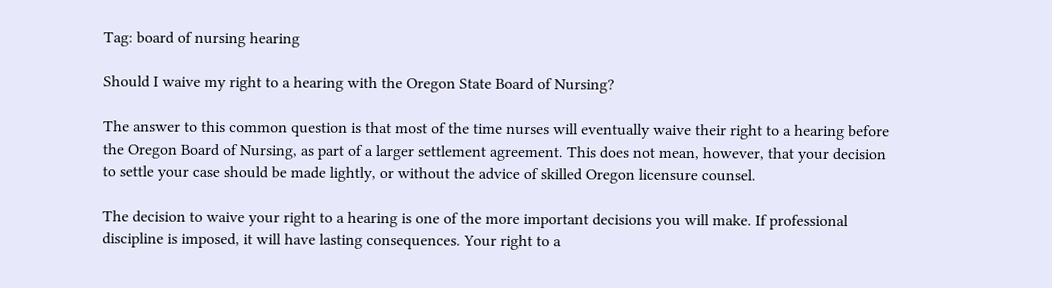Tag: board of nursing hearing

Should I waive my right to a hearing with the Oregon State Board of Nursing?

The answer to this common question is that most of the time nurses will eventually waive their right to a hearing before the Oregon Board of Nursing, as part of a larger settlement agreement. This does not mean, however, that your decision to settle your case should be made lightly, or without the advice of skilled Oregon licensure counsel.

The decision to waive your right to a hearing is one of the more important decisions you will make. If professional discipline is imposed, it will have lasting consequences. Your right to a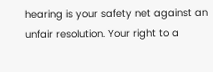hearing is your safety net against an unfair resolution. Your right to a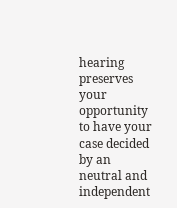hearing preserves your opportunity to have your case decided by an neutral and independent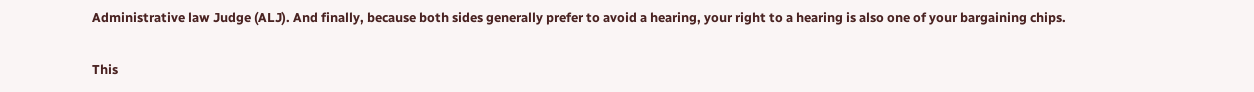Administrative law Judge (ALJ). And finally, because both sides generally prefer to avoid a hearing, your right to a hearing is also one of your bargaining chips.

This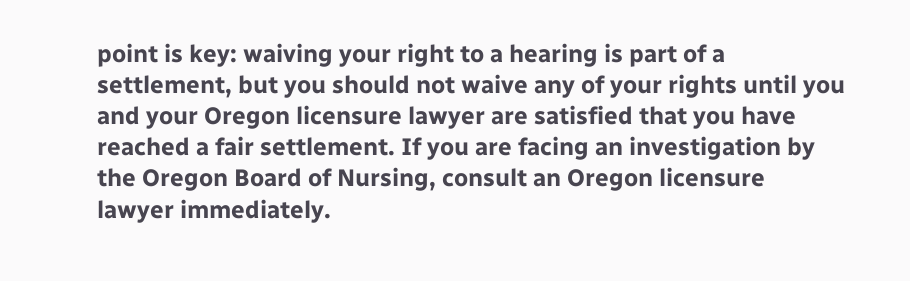point is key: waiving your right to a hearing is part of a settlement, but you should not waive any of your rights until you and your Oregon licensure lawyer are satisfied that you have reached a fair settlement. If you are facing an investigation by the Oregon Board of Nursing, consult an Oregon licensure lawyer immediately.